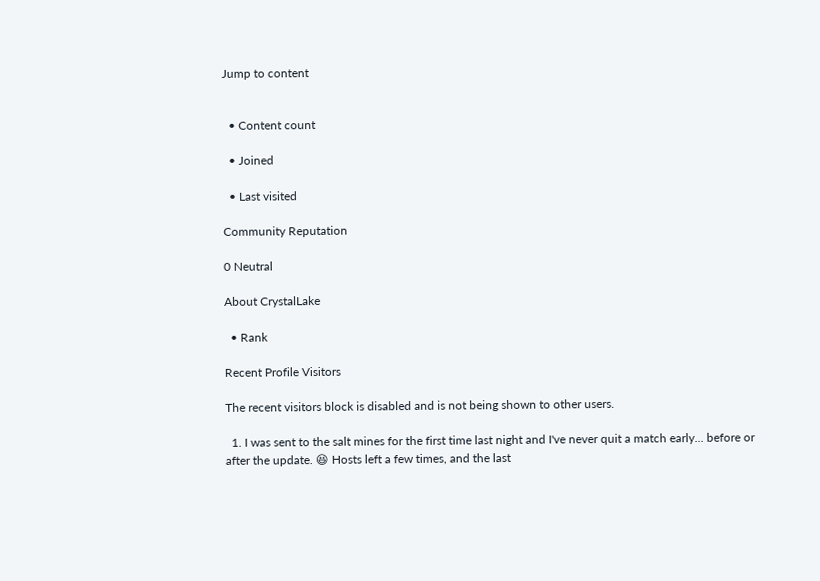Jump to content


  • Content count

  • Joined

  • Last visited

Community Reputation

0 Neutral

About CrystalLake

  • Rank

Recent Profile Visitors

The recent visitors block is disabled and is not being shown to other users.

  1. I was sent to the salt mines for the first time last night and I've never quit a match early... before or after the update. 😆 Hosts left a few times, and the last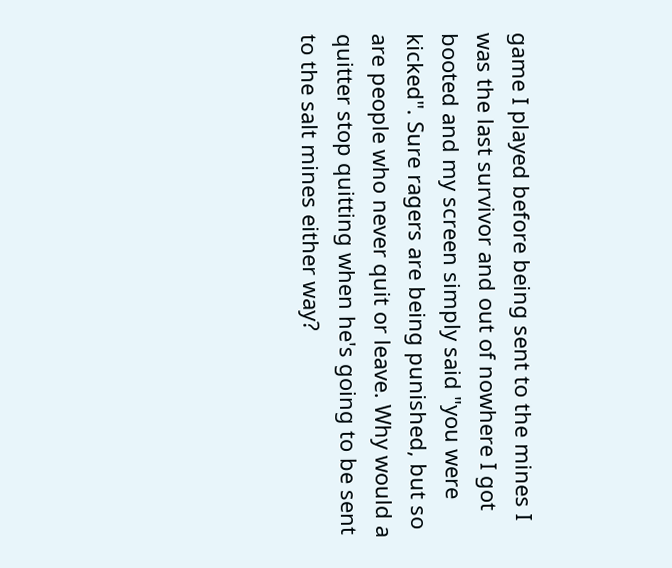game I played before being sent to the mines I was the last survivor and out of nowhere I got booted and my screen simply said "you were kicked". Sure ragers are being punished, but so are people who never quit or leave. Why would a quitter stop quitting when he's going to be sent to the salt mines either way?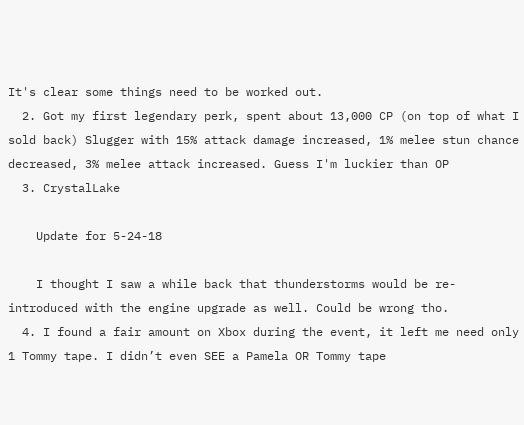It's clear some things need to be worked out.
  2. Got my first legendary perk, spent about 13,000 CP (on top of what I sold back) Slugger with 15% attack damage increased, 1% melee stun chance decreased, 3% melee attack increased. Guess I'm luckier than OP
  3. CrystalLake

    Update for 5-24-18

    I thought I saw a while back that thunderstorms would be re-introduced with the engine upgrade as well. Could be wrong tho.
  4. I found a fair amount on Xbox during the event, it left me need only 1 Tommy tape. I didn’t even SEE a Pamela OR Tommy tape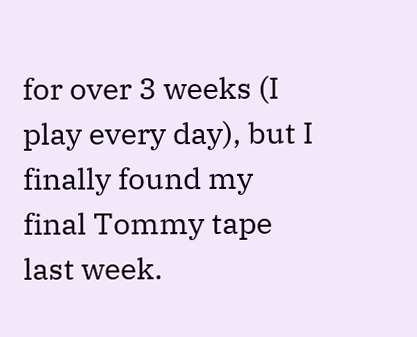for over 3 weeks (I play every day), but I finally found my final Tommy tape last week.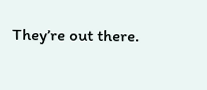They’re out there.